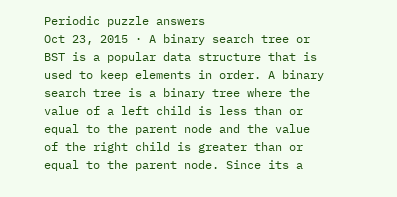Periodic puzzle answers
Oct 23, 2015 · A binary search tree or BST is a popular data structure that is used to keep elements in order. A binary search tree is a binary tree where the value of a left child is less than or equal to the parent node and the value of the right child is greater than or equal to the parent node. Since its a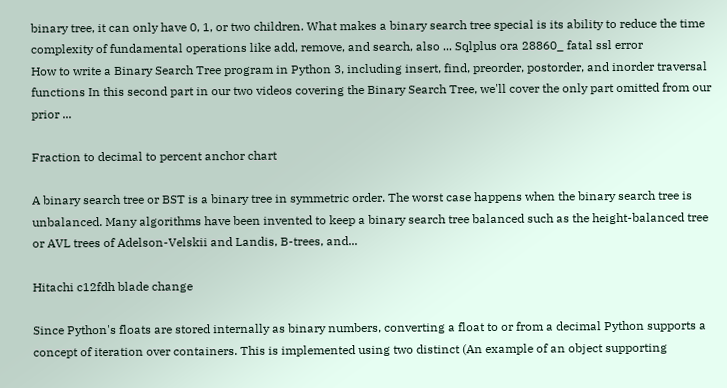binary tree, it can only have 0, 1, or two children. What makes a binary search tree special is its ability to reduce the time complexity of fundamental operations like add, remove, and search, also ... Sqlplus ora 28860_ fatal ssl error
How to write a Binary Search Tree program in Python 3, including insert, find, preorder, postorder, and inorder traversal functions In this second part in our two videos covering the Binary Search Tree, we'll cover the only part omitted from our prior ...

Fraction to decimal to percent anchor chart

A binary search tree or BST is a binary tree in symmetric order. The worst case happens when the binary search tree is unbalanced. Many algorithms have been invented to keep a binary search tree balanced such as the height-balanced tree or AVL trees of Adelson-Velskii and Landis, B-trees, and...

Hitachi c12fdh blade change

Since Python's floats are stored internally as binary numbers, converting a float to or from a decimal Python supports a concept of iteration over containers. This is implemented using two distinct (An example of an object supporting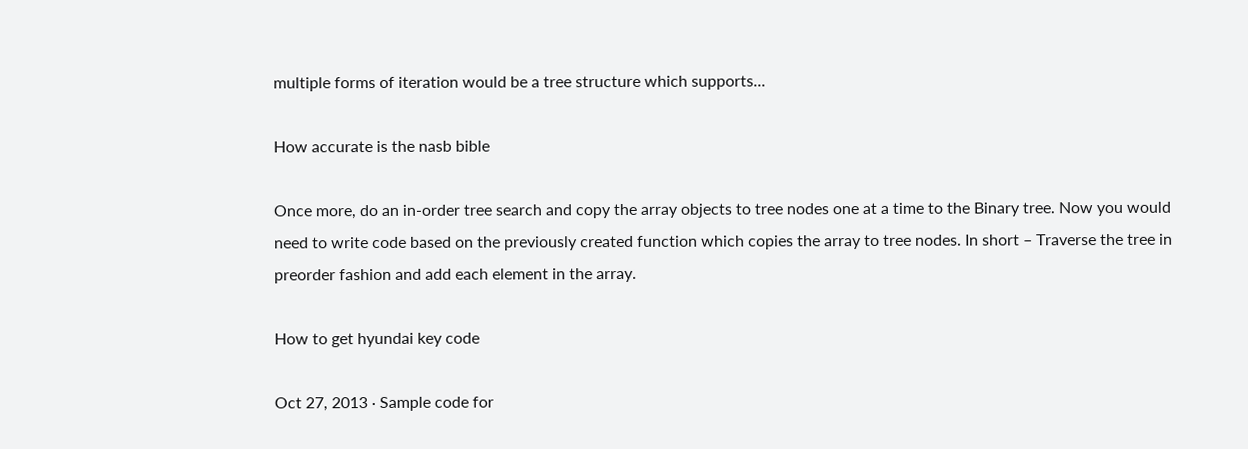multiple forms of iteration would be a tree structure which supports...

How accurate is the nasb bible

Once more, do an in-order tree search and copy the array objects to tree nodes one at a time to the Binary tree. Now you would need to write code based on the previously created function which copies the array to tree nodes. In short – Traverse the tree in preorder fashion and add each element in the array.

How to get hyundai key code

Oct 27, 2013 · Sample code for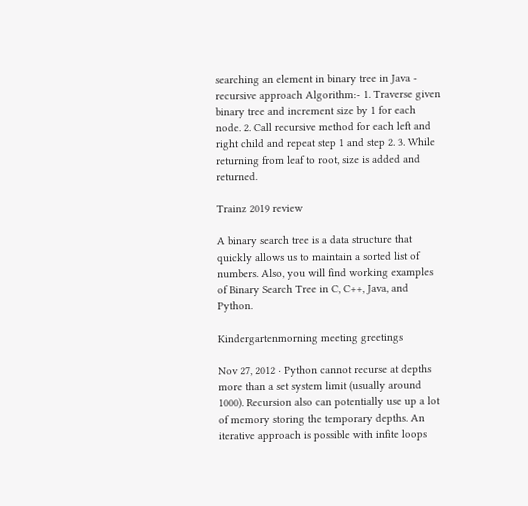searching an element in binary tree in Java - recursive approach Algorithm:- 1. Traverse given binary tree and increment size by 1 for each node. 2. Call recursive method for each left and right child and repeat step 1 and step 2. 3. While returning from leaf to root, size is added and returned.

Trainz 2019 review

A binary search tree is a data structure that quickly allows us to maintain a sorted list of numbers. Also, you will find working examples of Binary Search Tree in C, C++, Java, and Python.

Kindergartenmorning meeting greetings

Nov 27, 2012 · Python cannot recurse at depths more than a set system limit (usually around 1000). Recursion also can potentially use up a lot of memory storing the temporary depths. An iterative approach is possible with infite loops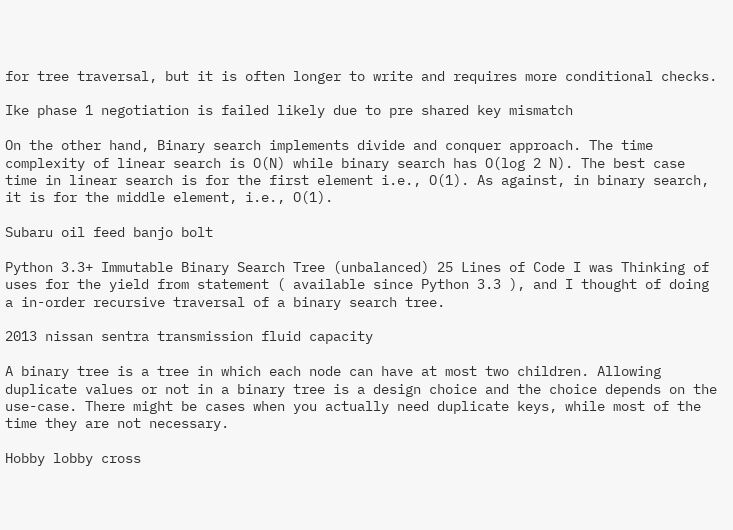for tree traversal, but it is often longer to write and requires more conditional checks.

Ike phase 1 negotiation is failed likely due to pre shared key mismatch

On the other hand, Binary search implements divide and conquer approach. The time complexity of linear search is O(N) while binary search has O(log 2 N). The best case time in linear search is for the first element i.e., O(1). As against, in binary search, it is for the middle element, i.e., O(1).

Subaru oil feed banjo bolt

Python 3.3+ Immutable Binary Search Tree (unbalanced) 25 Lines of Code I was Thinking of uses for the yield from statement ( available since Python 3.3 ), and I thought of doing a in-order recursive traversal of a binary search tree.

2013 nissan sentra transmission fluid capacity

A binary tree is a tree in which each node can have at most two children. Allowing duplicate values or not in a binary tree is a design choice and the choice depends on the use-case. There might be cases when you actually need duplicate keys, while most of the time they are not necessary.

Hobby lobby cross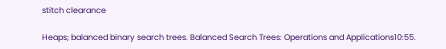stitch clearance

Heaps; balanced binary search trees. Balanced Search Trees: Operations and Applications10:55.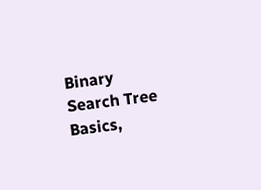Binary Search Tree Basics,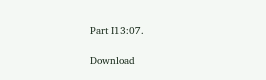Part I13:07.

Download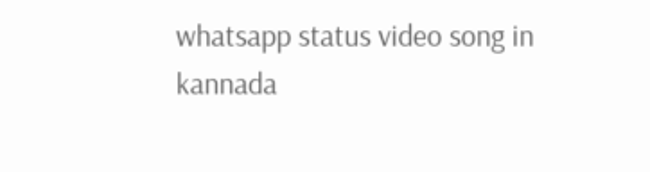whatsapp status video song in kannada